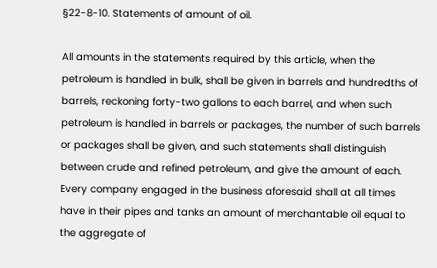§22-8-10. Statements of amount of oil.

All amounts in the statements required by this article, when the petroleum is handled in bulk, shall be given in barrels and hundredths of barrels, reckoning forty-two gallons to each barrel, and when such petroleum is handled in barrels or packages, the number of such barrels or packages shall be given, and such statements shall distinguish between crude and refined petroleum, and give the amount of each. Every company engaged in the business aforesaid shall at all times have in their pipes and tanks an amount of merchantable oil equal to the aggregate of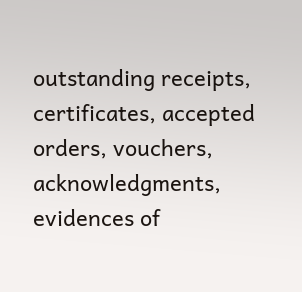outstanding receipts, certificates, accepted orders, vouchers, acknowledgments, evidences of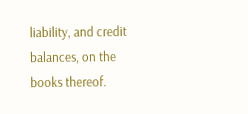liability, and credit balances, on the books thereof.